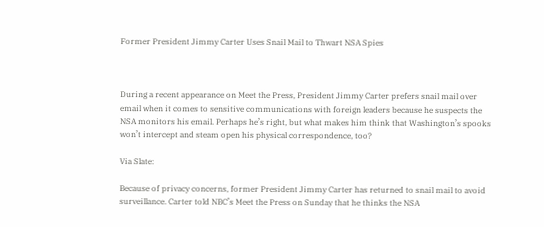Former President Jimmy Carter Uses Snail Mail to Thwart NSA Spies



During a recent appearance on Meet the Press, President Jimmy Carter prefers snail mail over email when it comes to sensitive communications with foreign leaders because he suspects the NSA monitors his email. Perhaps he’s right, but what makes him think that Washington’s spooks won’t intercept and steam open his physical correspondence, too?

Via Slate:

Because of privacy concerns, former President Jimmy Carter has returned to snail mail to avoid surveillance. Carter told NBC’s Meet the Press on Sunday that he thinks the NSA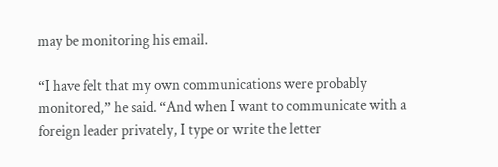may be monitoring his email.

“I have felt that my own communications were probably monitored,” he said. “And when I want to communicate with a foreign leader privately, I type or write the letter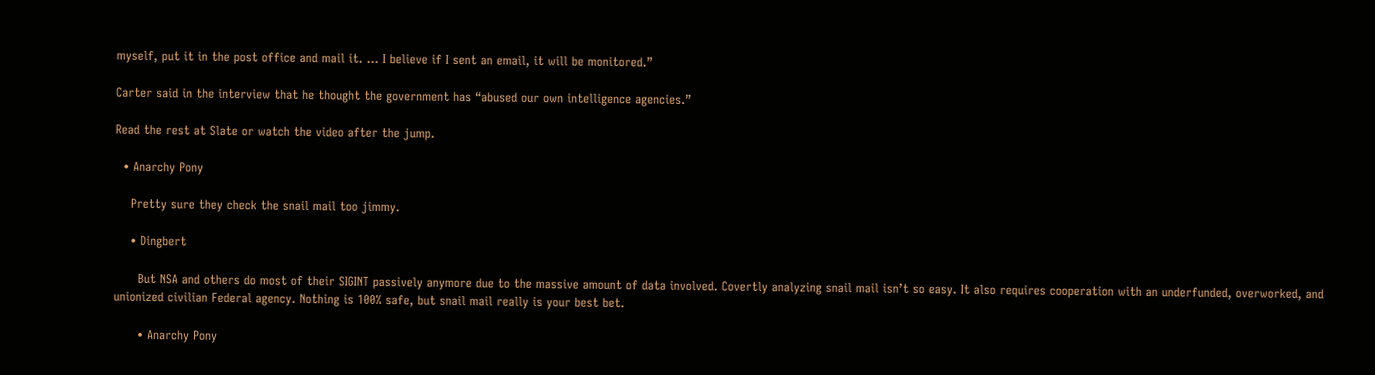myself, put it in the post office and mail it. … I believe if I sent an email, it will be monitored.”

Carter said in the interview that he thought the government has “abused our own intelligence agencies.”

Read the rest at Slate or watch the video after the jump.

  • Anarchy Pony

    Pretty sure they check the snail mail too jimmy.

    • Dingbert

      But NSA and others do most of their SIGINT passively anymore due to the massive amount of data involved. Covertly analyzing snail mail isn’t so easy. It also requires cooperation with an underfunded, overworked, and unionized civilian Federal agency. Nothing is 100% safe, but snail mail really is your best bet.

      • Anarchy Pony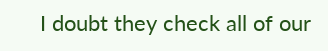I doubt they check all of our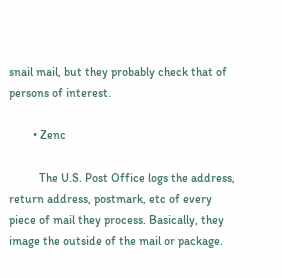snail mail, but they probably check that of persons of interest.

        • Zenc

          The U.S. Post Office logs the address, return address, postmark, etc of every piece of mail they process. Basically, they image the outside of the mail or package.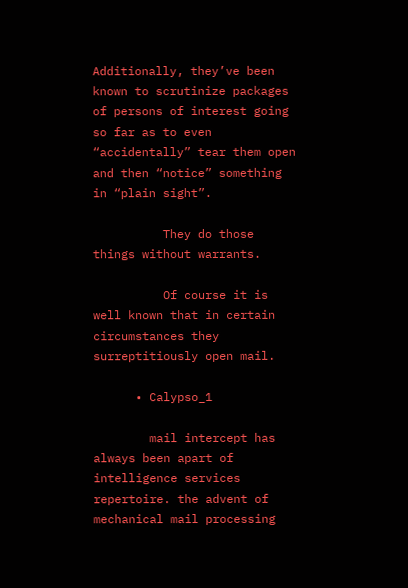Additionally, they’ve been known to scrutinize packages of persons of interest going so far as to even “accidentally” tear them open and then “notice” something in “plain sight”.

          They do those things without warrants.

          Of course it is well known that in certain circumstances they surreptitiously open mail.

      • Calypso_1

        mail intercept has always been apart of intelligence services repertoire. the advent of mechanical mail processing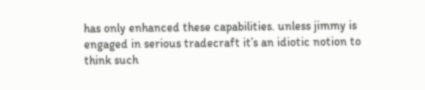has only enhanced these capabilities. unless jimmy is engaged in serious tradecraft it’s an idiotic notion to think such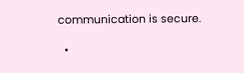communication is secure.

  •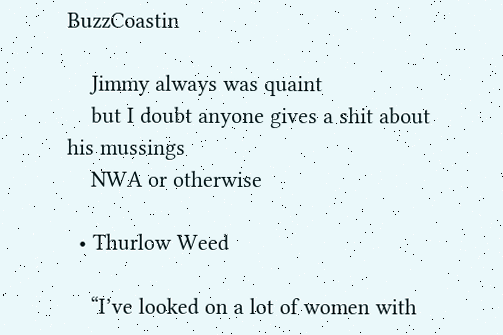BuzzCoastin

    Jimmy always was quaint
    but I doubt anyone gives a shit about his mussings
    NWA or otherwise

  • Thurlow Weed

    “I’ve looked on a lot of women with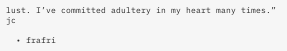lust. I’ve committed adultery in my heart many times.” jc

  • frafri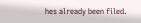hes already been filed.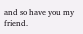and so have you my friend.